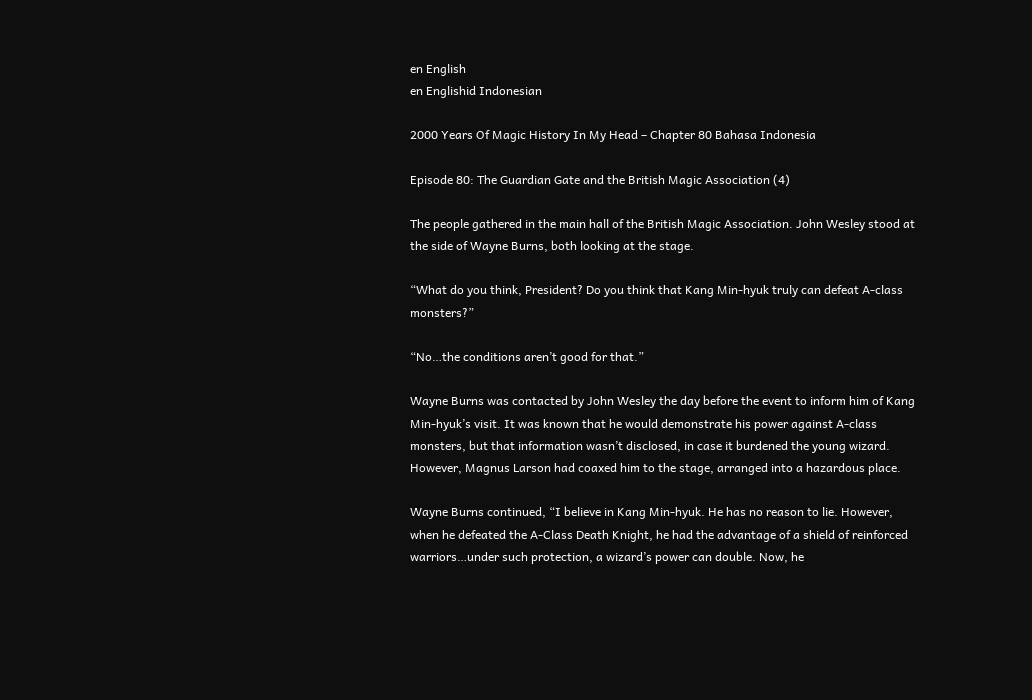en English
en Englishid Indonesian

2000 Years Of Magic History In My Head – Chapter 80 Bahasa Indonesia

Episode 80: The Guardian Gate and the British Magic Association (4)

The people gathered in the main hall of the British Magic Association. John Wesley stood at the side of Wayne Burns, both looking at the stage.

“What do you think, President? Do you think that Kang Min-hyuk truly can defeat A-class monsters?”

“No…the conditions aren’t good for that.”

Wayne Burns was contacted by John Wesley the day before the event to inform him of Kang Min-hyuk’s visit. It was known that he would demonstrate his power against A-class monsters, but that information wasn’t disclosed, in case it burdened the young wizard. However, Magnus Larson had coaxed him to the stage, arranged into a hazardous place.

Wayne Burns continued, “I believe in Kang Min-hyuk. He has no reason to lie. However, when he defeated the A-Class Death Knight, he had the advantage of a shield of reinforced warriors…under such protection, a wizard’s power can double. Now, he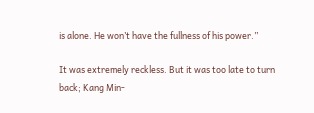is alone. He won’t have the fullness of his power.”

It was extremely reckless. But it was too late to turn back; Kang Min-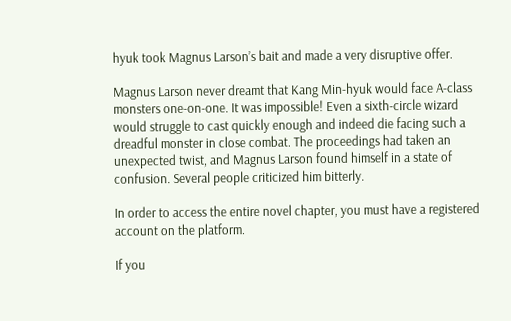hyuk took Magnus Larson’s bait and made a very disruptive offer.

Magnus Larson never dreamt that Kang Min-hyuk would face A-class monsters one-on-one. It was impossible! Even a sixth-circle wizard would struggle to cast quickly enough and indeed die facing such a dreadful monster in close combat. The proceedings had taken an unexpected twist, and Magnus Larson found himself in a state of confusion. Several people criticized him bitterly.

In order to access the entire novel chapter, you must have a registered account on the platform.

If you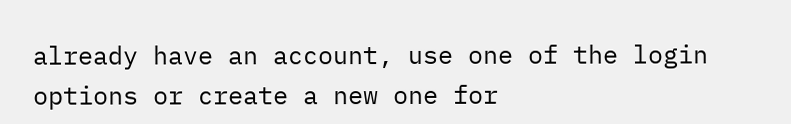already have an account, use one of the login options or create a new one for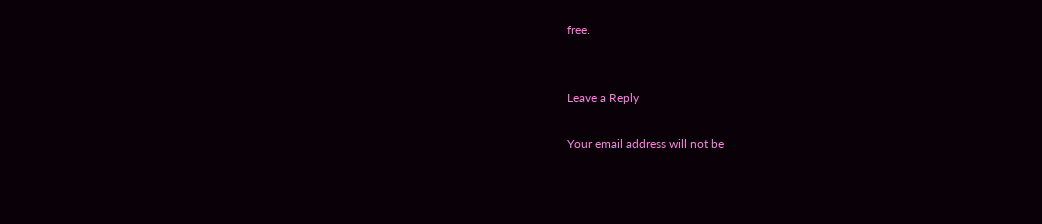free.


Leave a Reply

Your email address will not be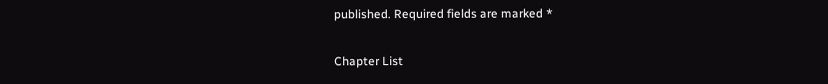published. Required fields are marked *

Chapter List